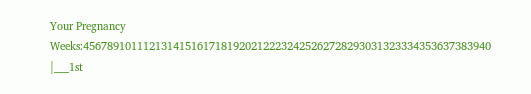Your Pregnancy Weeks:45678910111213141516171819202122232425262728293031323334353637383940
|___1st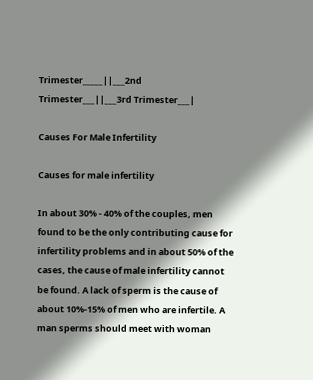Trimester_____||___2nd Trimester___||___3rd Trimester___|

Causes For Male Infertility

Causes for male infertility

In about 30% - 40% of the couples, men found to be the only contributing cause for infertility problems and in about 50% of the cases, the cause of male infertility cannot be found. A lack of sperm is the cause of about 10%-15% of men who are infertile. A man sperms should meet with woman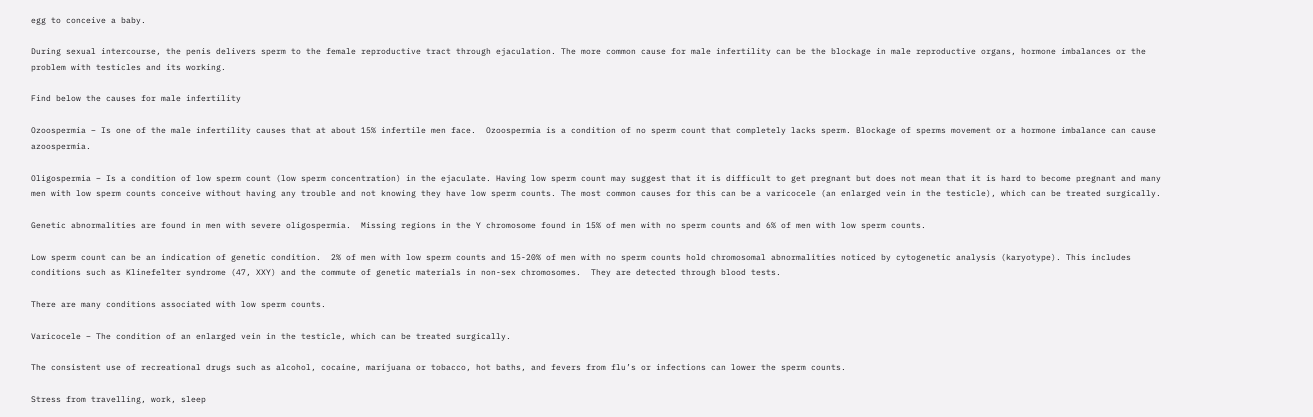egg to conceive a baby.

During sexual intercourse, the penis delivers sperm to the female reproductive tract through ejaculation. The more common cause for male infertility can be the blockage in male reproductive organs, hormone imbalances or the problem with testicles and its working.

Find below the causes for male infertility

Ozoospermia – Is one of the male infertility causes that at about 15% infertile men face.  Ozoospermia is a condition of no sperm count that completely lacks sperm. Blockage of sperms movement or a hormone imbalance can cause azoospermia.

Oligospermia – Is a condition of low sperm count (low sperm concentration) in the ejaculate. Having low sperm count may suggest that it is difficult to get pregnant but does not mean that it is hard to become pregnant and many men with low sperm counts conceive without having any trouble and not knowing they have low sperm counts. The most common causes for this can be a varicocele (an enlarged vein in the testicle), which can be treated surgically.

Genetic abnormalities are found in men with severe oligospermia.  Missing regions in the Y chromosome found in 15% of men with no sperm counts and 6% of men with low sperm counts.

Low sperm count can be an indication of genetic condition.  2% of men with low sperm counts and 15-20% of men with no sperm counts hold chromosomal abnormalities noticed by cytogenetic analysis (karyotype). This includes conditions such as Klinefelter syndrome (47, XXY) and the commute of genetic materials in non-sex chromosomes.  They are detected through blood tests.

There are many conditions associated with low sperm counts.

Varicocele – The condition of an enlarged vein in the testicle, which can be treated surgically.

The consistent use of recreational drugs such as alcohol, cocaine, marijuana or tobacco, hot baths, and fevers from flu’s or infections can lower the sperm counts.

Stress from travelling, work, sleep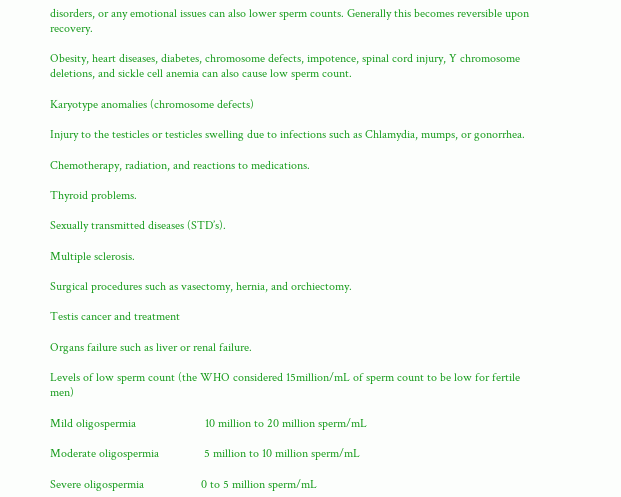disorders, or any emotional issues can also lower sperm counts. Generally this becomes reversible upon recovery.

Obesity, heart diseases, diabetes, chromosome defects, impotence, spinal cord injury, Y chromosome deletions, and sickle cell anemia can also cause low sperm count.

Karyotype anomalies (chromosome defects)

Injury to the testicles or testicles swelling due to infections such as Chlamydia, mumps, or gonorrhea.

Chemotherapy, radiation, and reactions to medications.

Thyroid problems.

Sexually transmitted diseases (STD’s).

Multiple sclerosis.

Surgical procedures such as vasectomy, hernia, and orchiectomy.

Testis cancer and treatment

Organs failure such as liver or renal failure.

Levels of low sperm count (the WHO considered 15million/mL of sperm count to be low for fertile men)

Mild oligospermia                       10 million to 20 million sperm/mL

Moderate oligospermia               5 million to 10 million sperm/mL

Severe oligospermia                   0 to 5 million sperm/mL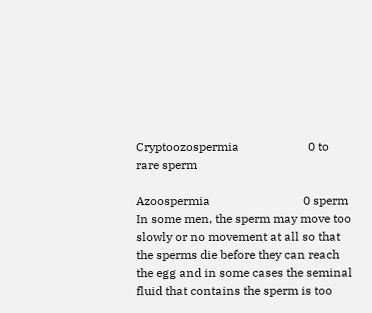Cryptoozospermia                       0 to rare sperm

Azoospermia                               0 sperm
In some men, the sperm may move too slowly or no movement at all so that the sperms die before they can reach the egg and in some cases the seminal fluid that contains the sperm is too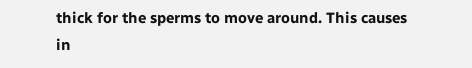thick for the sperms to move around. This causes in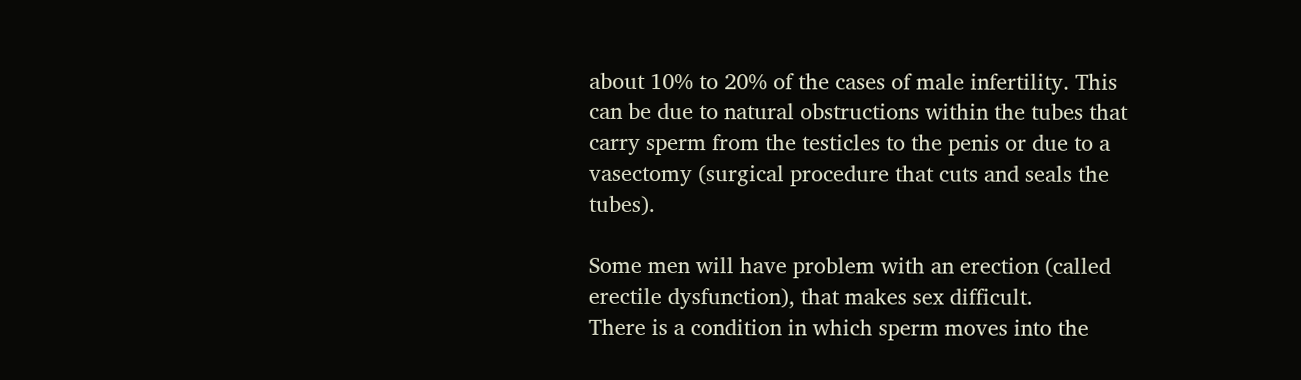about 10% to 20% of the cases of male infertility. This can be due to natural obstructions within the tubes that carry sperm from the testicles to the penis or due to a vasectomy (surgical procedure that cuts and seals the tubes).

Some men will have problem with an erection (called erectile dysfunction), that makes sex difficult.
There is a condition in which sperm moves into the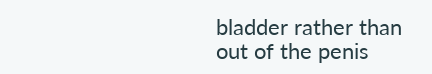bladder rather than out of the penis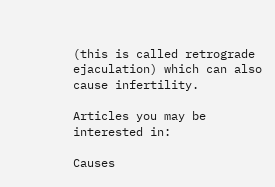(this is called retrograde ejaculation) which can also cause infertility.

Articles you may be interested in:

Causes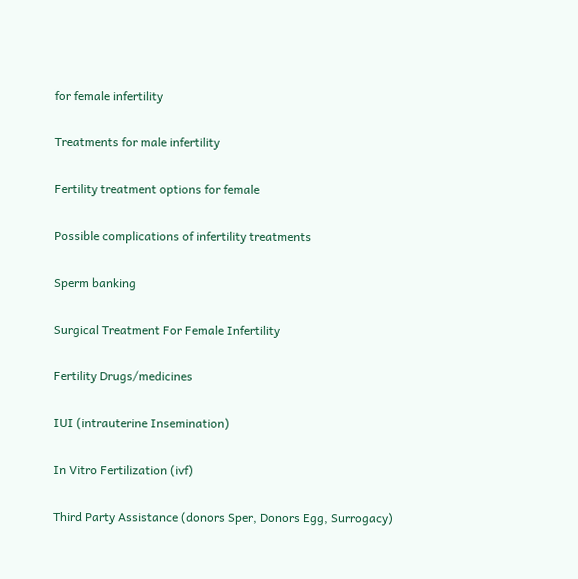for female infertility

Treatments for male infertility

Fertility treatment options for female

Possible complications of infertility treatments

Sperm banking

Surgical Treatment For Female Infertility

Fertility Drugs/medicines

IUI (intrauterine Insemination)

In Vitro Fertilization (ivf)

Third Party Assistance (donors Sper, Donors Egg, Surrogacy)